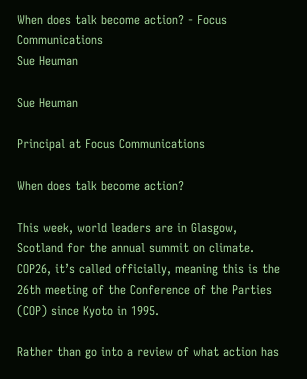When does talk become action? - Focus Communications
Sue Heuman

Sue Heuman

Principal at Focus Communications

When does talk become action?

This week, world leaders are in Glasgow, Scotland for the annual summit on climate. COP26, it’s called officially, meaning this is the 26th meeting of the Conference of the Parties (COP) since Kyoto in 1995.

Rather than go into a review of what action has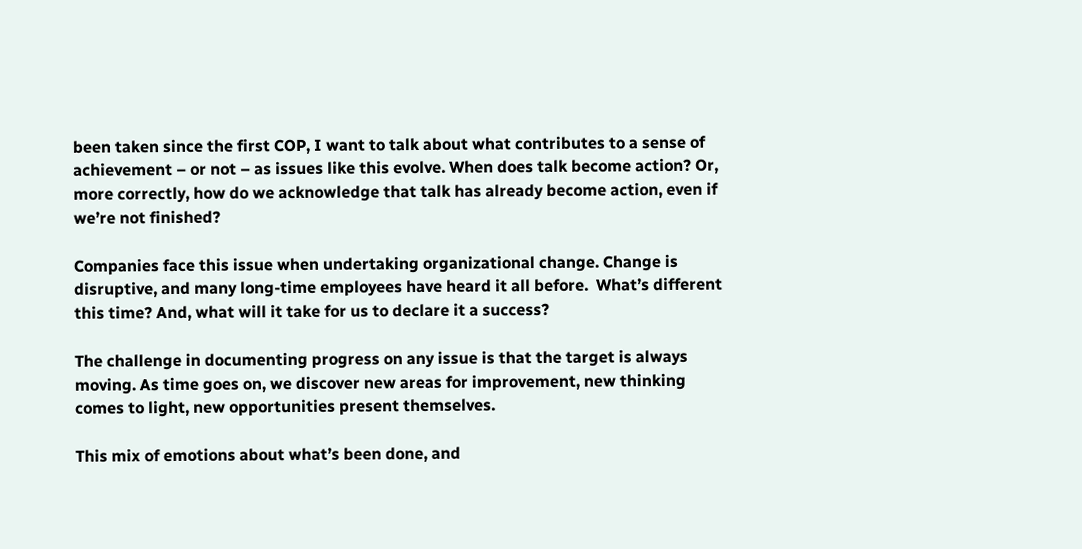been taken since the first COP, I want to talk about what contributes to a sense of achievement – or not – as issues like this evolve. When does talk become action? Or, more correctly, how do we acknowledge that talk has already become action, even if we’re not finished?

Companies face this issue when undertaking organizational change. Change is disruptive, and many long-time employees have heard it all before.  What’s different this time? And, what will it take for us to declare it a success?

The challenge in documenting progress on any issue is that the target is always moving. As time goes on, we discover new areas for improvement, new thinking comes to light, new opportunities present themselves.

This mix of emotions about what’s been done, and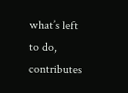what’s left to do, contributes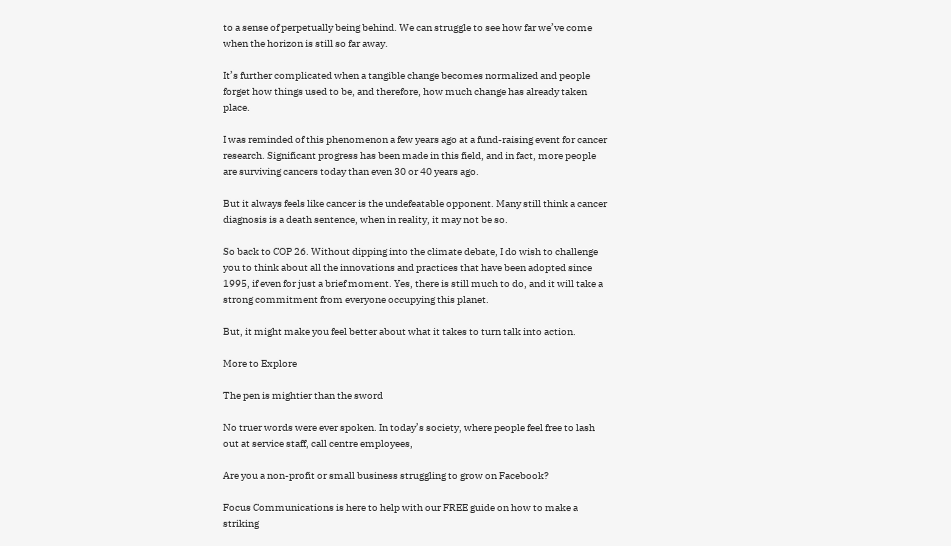to a sense of perpetually being behind. We can struggle to see how far we’ve come when the horizon is still so far away.

It’s further complicated when a tangible change becomes normalized and people forget how things used to be, and therefore, how much change has already taken place.

I was reminded of this phenomenon a few years ago at a fund-raising event for cancer research. Significant progress has been made in this field, and in fact, more people are surviving cancers today than even 30 or 40 years ago.

But it always feels like cancer is the undefeatable opponent. Many still think a cancer diagnosis is a death sentence, when in reality, it may not be so.

So back to COP 26. Without dipping into the climate debate, I do wish to challenge you to think about all the innovations and practices that have been adopted since 1995, if even for just a brief moment. Yes, there is still much to do, and it will take a strong commitment from everyone occupying this planet.

But, it might make you feel better about what it takes to turn talk into action.

More to Explore

The pen is mightier than the sword

No truer words were ever spoken. In today’s society, where people feel free to lash out at service staff, call centre employees,

Are you a non-profit or small business struggling to grow on Facebook?

Focus Communications is here to help with our FREE guide on how to make a striking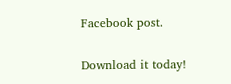Facebook post.

Download it today!